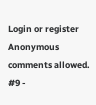Login or register
Anonymous comments allowed.
#9 -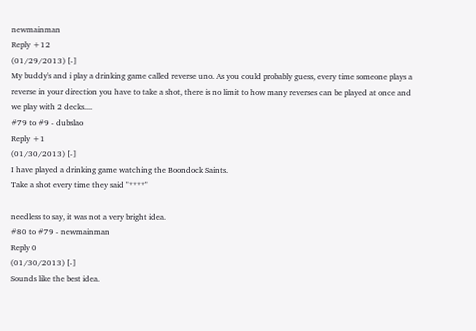newmainman
Reply +12
(01/29/2013) [-]
My buddy's and i play a drinking game called reverse uno. As you could probably guess, every time someone plays a reverse in your direction you have to take a shot, there is no limit to how many reverses can be played at once and we play with 2 decks....
#79 to #9 - dubslao
Reply +1
(01/30/2013) [-]
I have played a drinking game watching the Boondock Saints.
Take a shot every time they said "****"

needless to say, it was not a very bright idea.
#80 to #79 - newmainman
Reply 0
(01/30/2013) [-]
Sounds like the best idea.